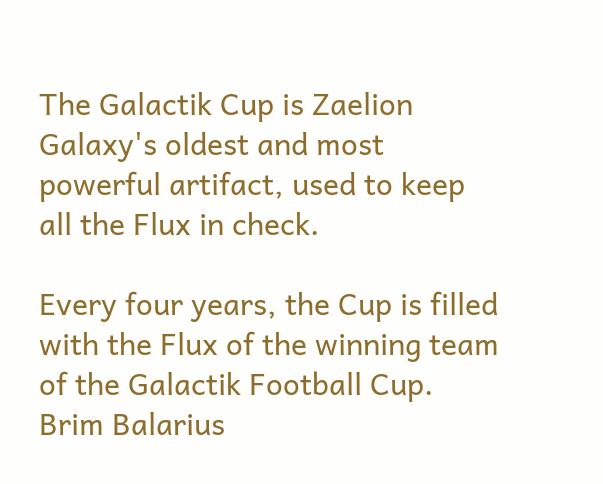The Galactik Cup is Zaelion Galaxy's oldest and most powerful artifact, used to keep all the Flux in check.

Every four years, the Cup is filled with the Flux of the winning team of the Galactik Football Cup. Brim Balarius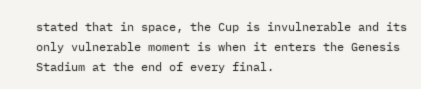stated that in space, the Cup is invulnerable and its only vulnerable moment is when it enters the Genesis Stadium at the end of every final.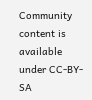Community content is available under CC-BY-SA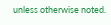unless otherwise noted.